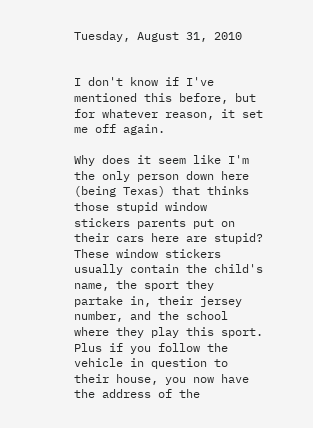Tuesday, August 31, 2010


I don't know if I've mentioned this before, but for whatever reason, it set me off again.

Why does it seem like I'm the only person down here (being Texas) that thinks those stupid window stickers parents put on their cars here are stupid? These window stickers usually contain the child's name, the sport they partake in, their jersey number, and the school where they play this sport. Plus if you follow the vehicle in question to their house, you now have the address of the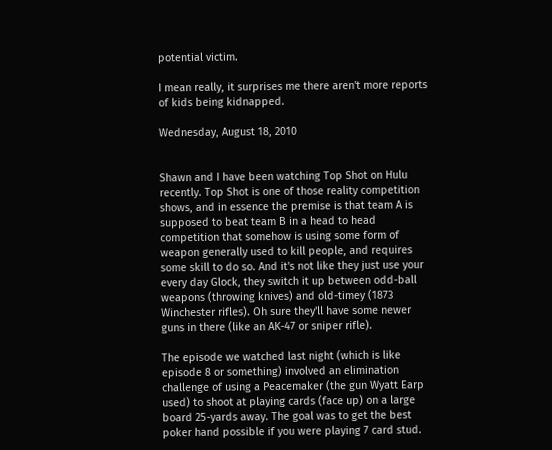potential victim.

I mean really, it surprises me there aren't more reports of kids being kidnapped.

Wednesday, August 18, 2010


Shawn and I have been watching Top Shot on Hulu recently. Top Shot is one of those reality competition shows, and in essence the premise is that team A is supposed to beat team B in a head to head competition that somehow is using some form of weapon generally used to kill people, and requires some skill to do so. And it's not like they just use your every day Glock, they switch it up between odd-ball weapons (throwing knives) and old-timey (1873 Winchester rifles). Oh sure they'll have some newer guns in there (like an AK-47 or sniper rifle).

The episode we watched last night (which is like episode 8 or something) involved an elimination challenge of using a Peacemaker (the gun Wyatt Earp used) to shoot at playing cards (face up) on a large board 25-yards away. The goal was to get the best poker hand possible if you were playing 7 card stud.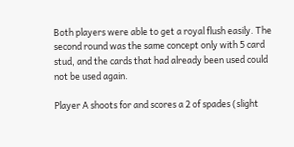Both players were able to get a royal flush easily. The second round was the same concept only with 5 card stud, and the cards that had already been used could not be used again.

Player A shoots for and scores a 2 of spades (slight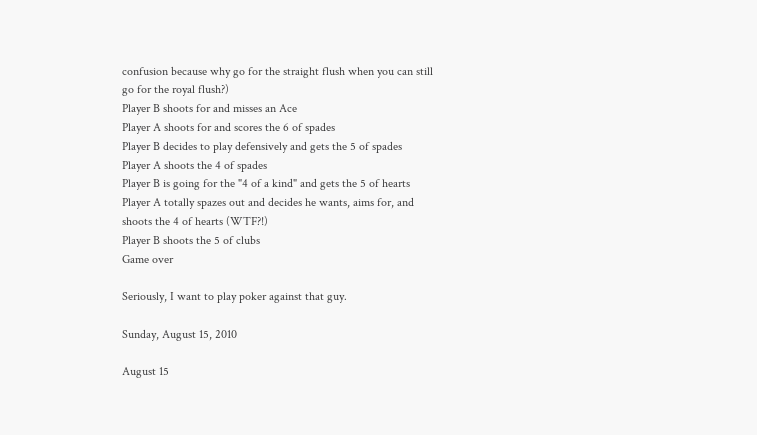confusion because why go for the straight flush when you can still go for the royal flush?)
Player B shoots for and misses an Ace
Player A shoots for and scores the 6 of spades
Player B decides to play defensively and gets the 5 of spades
Player A shoots the 4 of spades
Player B is going for the "4 of a kind" and gets the 5 of hearts
Player A totally spazes out and decides he wants, aims for, and shoots the 4 of hearts (WTF?!)
Player B shoots the 5 of clubs
Game over

Seriously, I want to play poker against that guy.

Sunday, August 15, 2010

August 15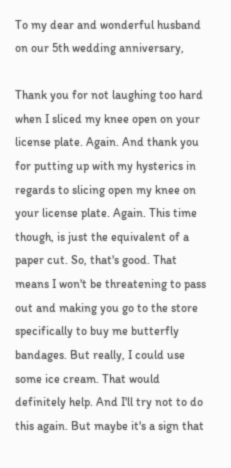To my dear and wonderful husband on our 5th wedding anniversary,

Thank you for not laughing too hard when I sliced my knee open on your license plate. Again. And thank you for putting up with my hysterics in regards to slicing open my knee on your license plate. Again. This time though, is just the equivalent of a paper cut. So, that's good. That means I won't be threatening to pass out and making you go to the store specifically to buy me butterfly bandages. But really, I could use some ice cream. That would definitely help. And I'll try not to do this again. But maybe it's a sign that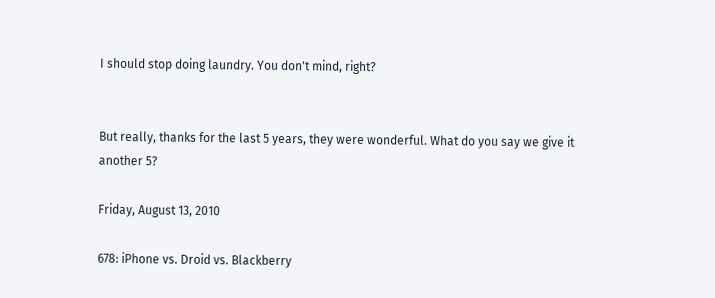I should stop doing laundry. You don't mind, right?


But really, thanks for the last 5 years, they were wonderful. What do you say we give it another 5?

Friday, August 13, 2010

678: iPhone vs. Droid vs. Blackberry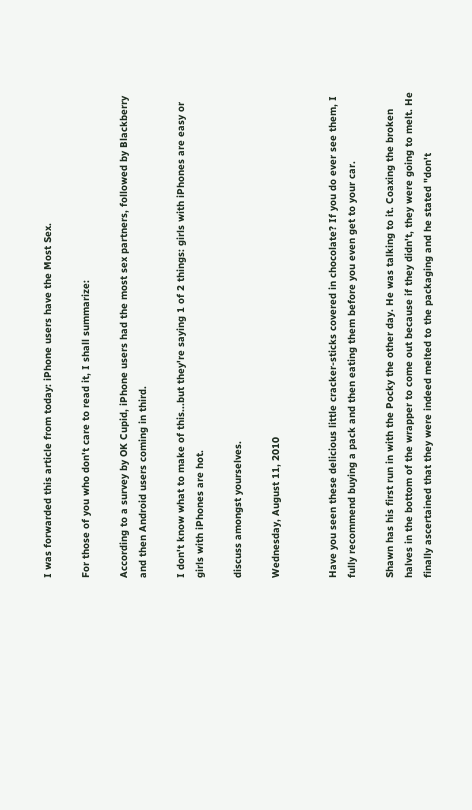I was forwarded this article from today: iPhone users have the Most Sex.

For those of you who don't care to read it, I shall summarize:

According to a survey by OK Cupid, iPhone users had the most sex partners, followed by Blackberry and then Android users coming in third.

I don't know what to make of this...but they're saying 1 of 2 things: girls with iPhones are easy or girls with iPhones are hot.

discuss amongst yourselves.

Wednesday, August 11, 2010


Have you seen these delicious little cracker-sticks covered in chocolate? If you do ever see them, I fully recommend buying a pack and then eating them before you even get to your car.

Shawn has his first run in with the Pocky the other day. He was talking to it. Coaxing the broken halves in the bottom of the wrapper to come out because if they didn't, they were going to melt. He finally ascertained that they were indeed melted to the packaging and he stated "don't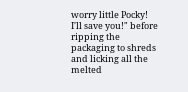worry little Pocky! I'll save you!" before ripping the packaging to shreds and licking all the melted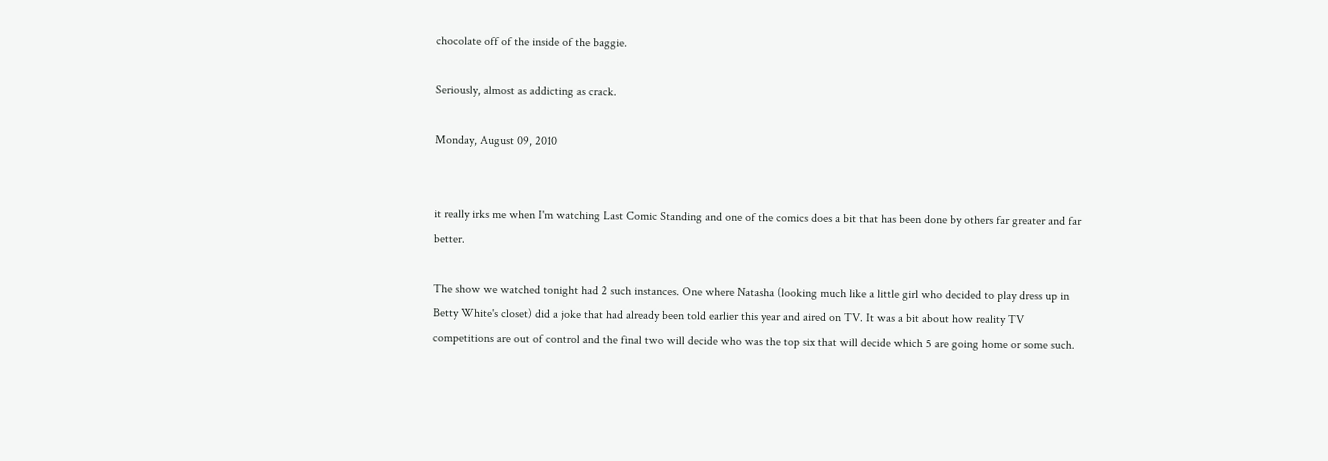chocolate off of the inside of the baggie.

Seriously, almost as addicting as crack.

Monday, August 09, 2010


it really irks me when I'm watching Last Comic Standing and one of the comics does a bit that has been done by others far greater and far better.

The show we watched tonight had 2 such instances. One where Natasha (looking much like a little girl who decided to play dress up in Betty White's closet) did a joke that had already been told earlier this year and aired on TV. It was a bit about how reality TV competitions are out of control and the final two will decide who was the top six that will decide which 5 are going home or some such.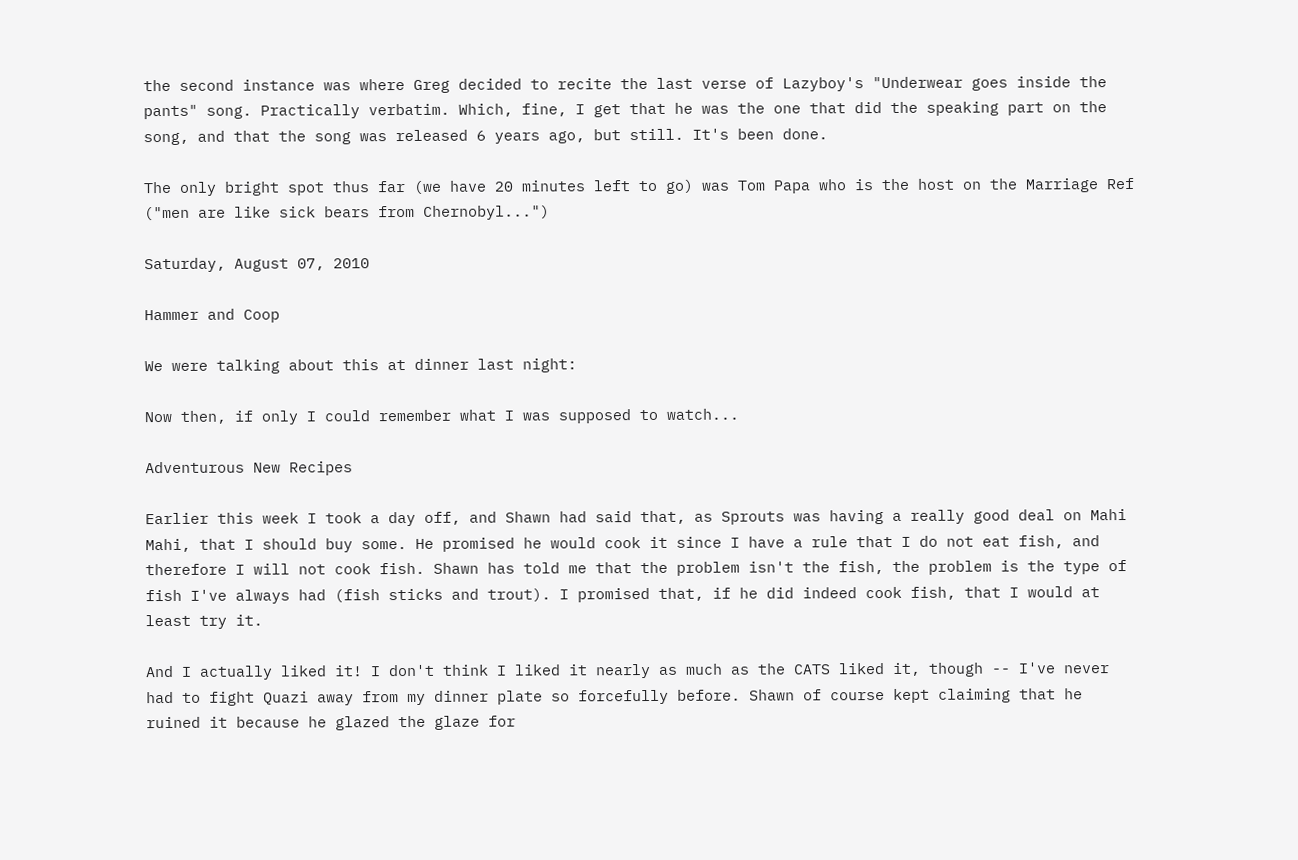the second instance was where Greg decided to recite the last verse of Lazyboy's "Underwear goes inside the pants" song. Practically verbatim. Which, fine, I get that he was the one that did the speaking part on the song, and that the song was released 6 years ago, but still. It's been done.

The only bright spot thus far (we have 20 minutes left to go) was Tom Papa who is the host on the Marriage Ref ("men are like sick bears from Chernobyl...")

Saturday, August 07, 2010

Hammer and Coop

We were talking about this at dinner last night:

Now then, if only I could remember what I was supposed to watch...

Adventurous New Recipes

Earlier this week I took a day off, and Shawn had said that, as Sprouts was having a really good deal on Mahi Mahi, that I should buy some. He promised he would cook it since I have a rule that I do not eat fish, and therefore I will not cook fish. Shawn has told me that the problem isn't the fish, the problem is the type of fish I've always had (fish sticks and trout). I promised that, if he did indeed cook fish, that I would at least try it.

And I actually liked it! I don't think I liked it nearly as much as the CATS liked it, though -- I've never had to fight Quazi away from my dinner plate so forcefully before. Shawn of course kept claiming that he ruined it because he glazed the glaze for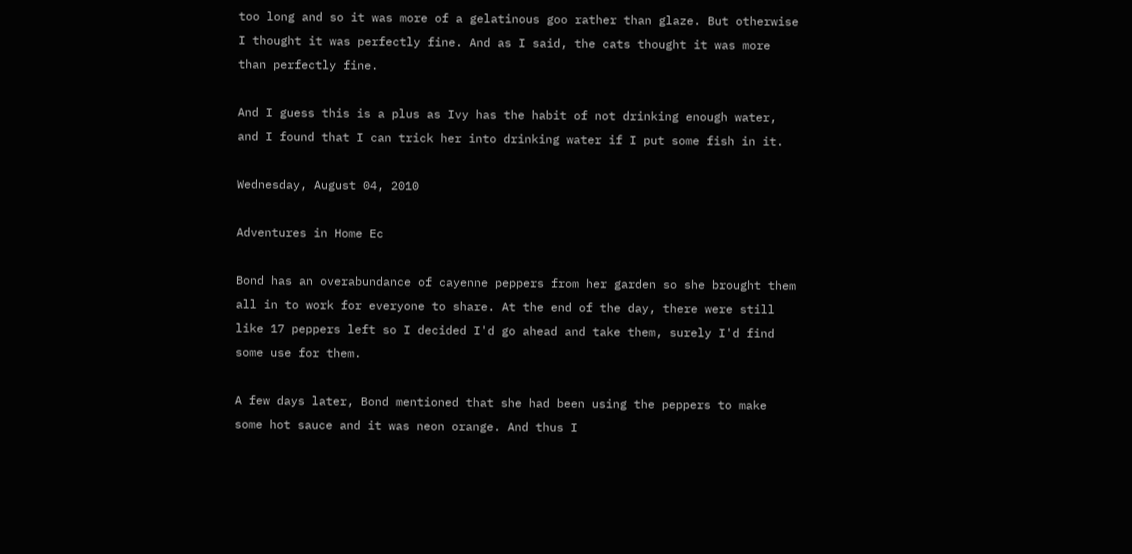too long and so it was more of a gelatinous goo rather than glaze. But otherwise I thought it was perfectly fine. And as I said, the cats thought it was more than perfectly fine.

And I guess this is a plus as Ivy has the habit of not drinking enough water, and I found that I can trick her into drinking water if I put some fish in it.

Wednesday, August 04, 2010

Adventures in Home Ec

Bond has an overabundance of cayenne peppers from her garden so she brought them all in to work for everyone to share. At the end of the day, there were still like 17 peppers left so I decided I'd go ahead and take them, surely I'd find some use for them.

A few days later, Bond mentioned that she had been using the peppers to make some hot sauce and it was neon orange. And thus I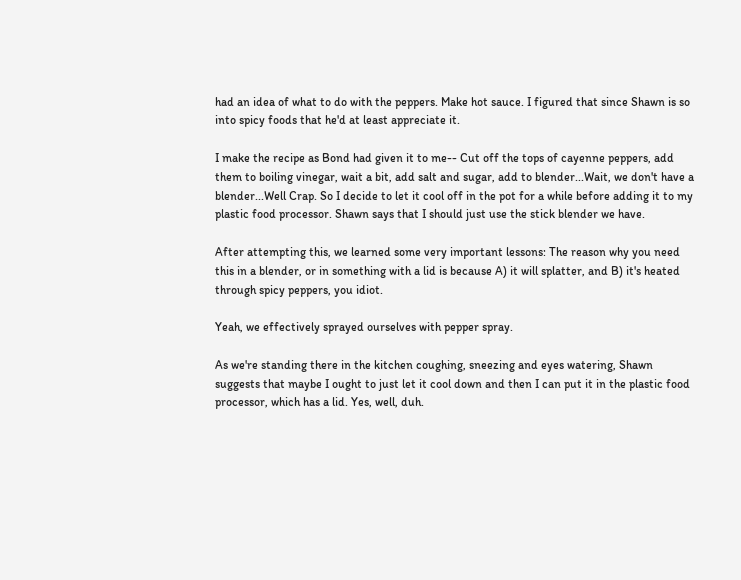had an idea of what to do with the peppers. Make hot sauce. I figured that since Shawn is so into spicy foods that he'd at least appreciate it.

I make the recipe as Bond had given it to me-- Cut off the tops of cayenne peppers, add them to boiling vinegar, wait a bit, add salt and sugar, add to blender...Wait, we don't have a blender...Well Crap. So I decide to let it cool off in the pot for a while before adding it to my plastic food processor. Shawn says that I should just use the stick blender we have.

After attempting this, we learned some very important lessons: The reason why you need this in a blender, or in something with a lid is because A) it will splatter, and B) it's heated through spicy peppers, you idiot.

Yeah, we effectively sprayed ourselves with pepper spray.

As we're standing there in the kitchen coughing, sneezing and eyes watering, Shawn suggests that maybe I ought to just let it cool down and then I can put it in the plastic food processor, which has a lid. Yes, well, duh.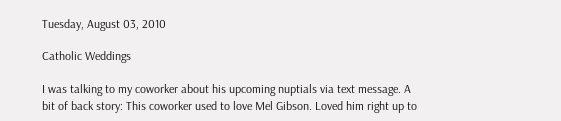Tuesday, August 03, 2010

Catholic Weddings

I was talking to my coworker about his upcoming nuptials via text message. A bit of back story: This coworker used to love Mel Gibson. Loved him right up to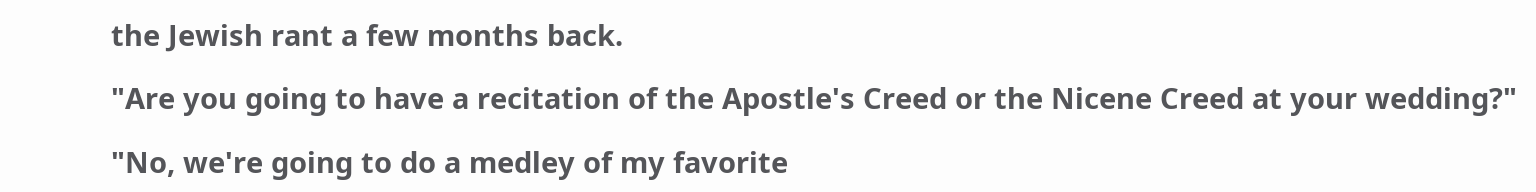the Jewish rant a few months back.

"Are you going to have a recitation of the Apostle's Creed or the Nicene Creed at your wedding?"

"No, we're going to do a medley of my favorite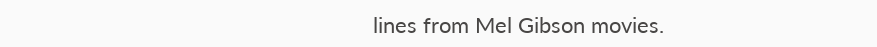lines from Mel Gibson movies.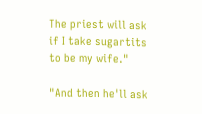The priest will ask if I take sugartits to be my wife."

"And then he'll ask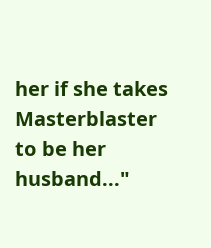her if she takes Masterblaster to be her husband..."